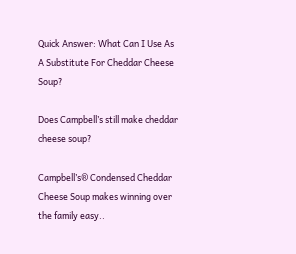Quick Answer: What Can I Use As A Substitute For Cheddar Cheese Soup?

Does Campbell’s still make cheddar cheese soup?

Campbell’s® Condensed Cheddar Cheese Soup makes winning over the family easy..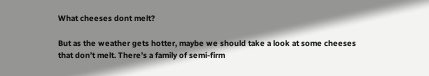What cheeses dont melt?

But as the weather gets hotter, maybe we should take a look at some cheeses that don’t melt. There’s a family of semi-firm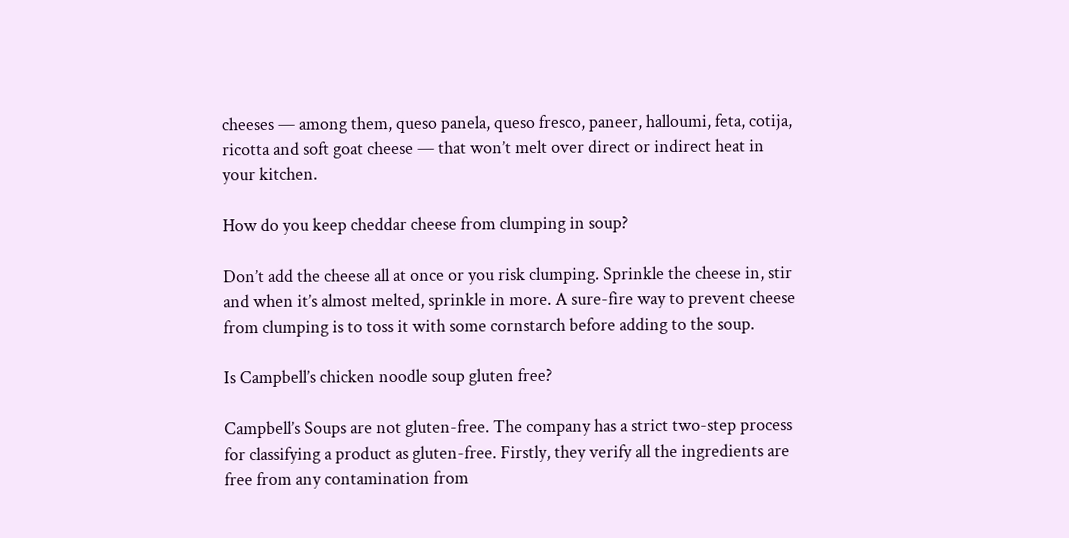cheeses — among them, queso panela, queso fresco, paneer, halloumi, feta, cotija, ricotta and soft goat cheese — that won’t melt over direct or indirect heat in your kitchen.

How do you keep cheddar cheese from clumping in soup?

Don’t add the cheese all at once or you risk clumping. Sprinkle the cheese in, stir and when it’s almost melted, sprinkle in more. A sure-fire way to prevent cheese from clumping is to toss it with some cornstarch before adding to the soup.

Is Campbell’s chicken noodle soup gluten free?

Campbell’s Soups are not gluten-free. The company has a strict two-step process for classifying a product as gluten-free. Firstly, they verify all the ingredients are free from any contamination from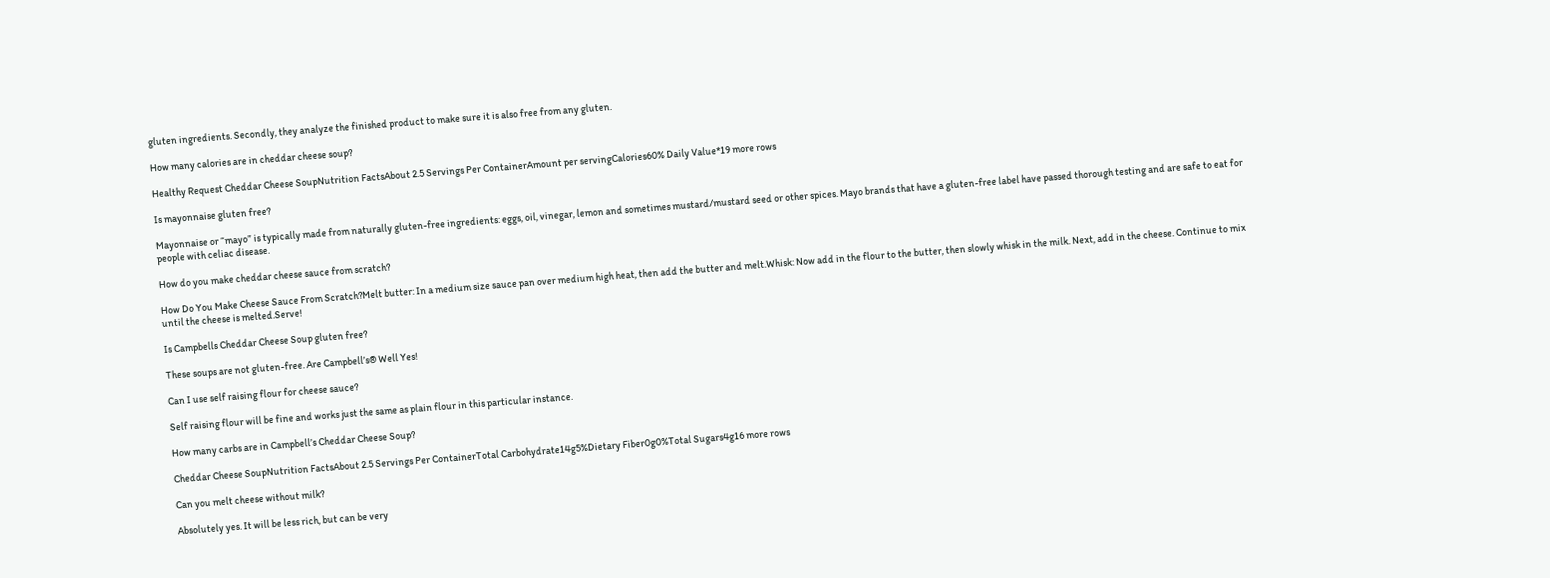gluten ingredients. Secondly, they analyze the finished product to make sure it is also free from any gluten.

How many calories are in cheddar cheese soup?

Healthy Request Cheddar Cheese SoupNutrition FactsAbout 2.5 Servings Per ContainerAmount per servingCalories60% Daily Value*19 more rows

Is mayonnaise gluten free?

Mayonnaise or “mayo” is typically made from naturally gluten-free ingredients: eggs, oil, vinegar, lemon and sometimes mustard/mustard seed or other spices. Mayo brands that have a gluten-free label have passed thorough testing and are safe to eat for people with celiac disease.

How do you make cheddar cheese sauce from scratch?

How Do You Make Cheese Sauce From Scratch?Melt butter: In a medium size sauce pan over medium high heat, then add the butter and melt.Whisk: Now add in the flour to the butter, then slowly whisk in the milk. Next, add in the cheese. Continue to mix until the cheese is melted.Serve!

Is Campbells Cheddar Cheese Soup gluten free?

These soups are not gluten-free. Are Campbell’s® Well Yes!

Can I use self raising flour for cheese sauce?

Self raising flour will be fine and works just the same as plain flour in this particular instance.

How many carbs are in Campbell’s Cheddar Cheese Soup?

Cheddar Cheese SoupNutrition FactsAbout 2.5 Servings Per ContainerTotal Carbohydrate14g5%Dietary Fiber0g0%Total Sugars4g16 more rows

Can you melt cheese without milk?

Absolutely yes. It will be less rich, but can be very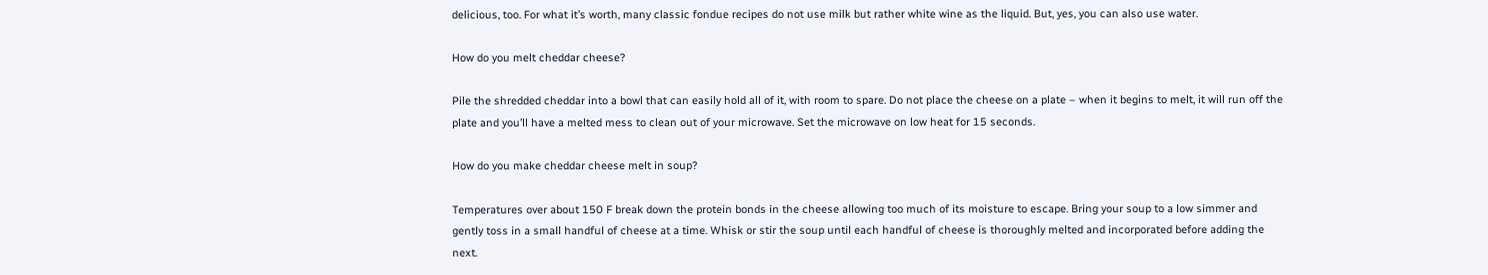delicious, too. For what it’s worth, many classic fondue recipes do not use milk but rather white wine as the liquid. But, yes, you can also use water.

How do you melt cheddar cheese?

Pile the shredded cheddar into a bowl that can easily hold all of it, with room to spare. Do not place the cheese on a plate – when it begins to melt, it will run off the plate and you’ll have a melted mess to clean out of your microwave. Set the microwave on low heat for 15 seconds.

How do you make cheddar cheese melt in soup?

Temperatures over about 150 F break down the protein bonds in the cheese allowing too much of its moisture to escape. Bring your soup to a low simmer and gently toss in a small handful of cheese at a time. Whisk or stir the soup until each handful of cheese is thoroughly melted and incorporated before adding the next.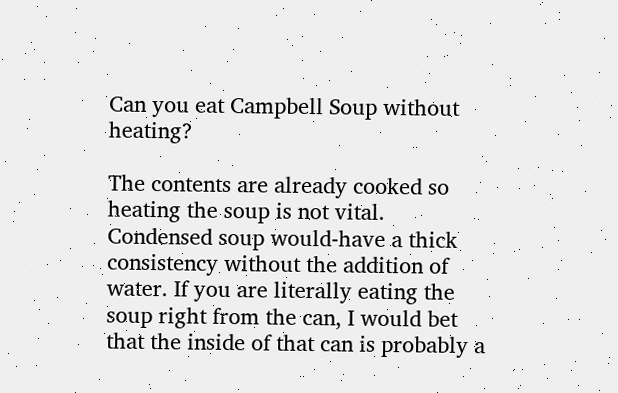Can you eat Campbell Soup without heating?

The contents are already cooked so heating the soup is not vital. Condensed soup would-have a thick consistency without the addition of water. If you are literally eating the soup right from the can, I would bet that the inside of that can is probably a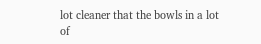lot cleaner that the bowls in a lot of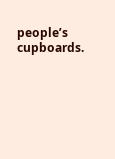people’s cupboards.